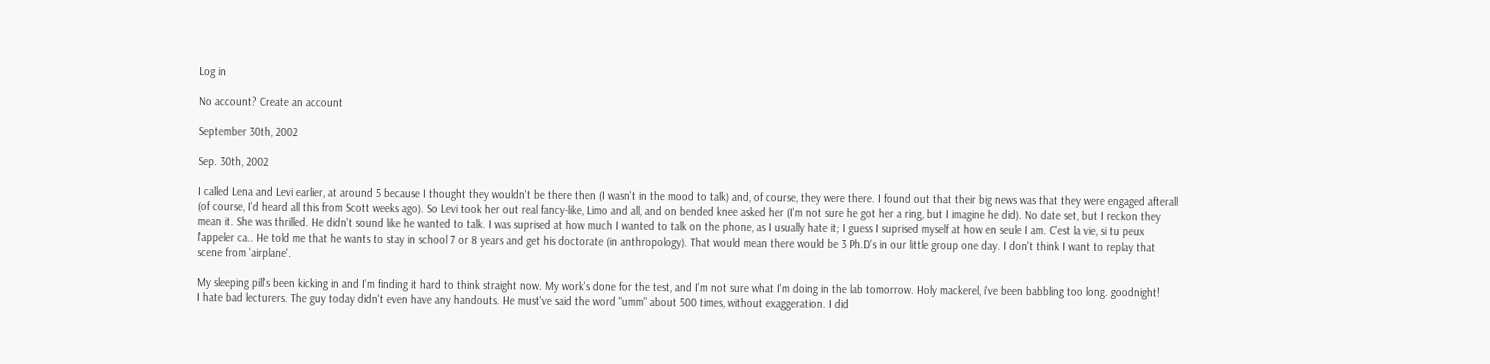Log in

No account? Create an account

September 30th, 2002

Sep. 30th, 2002

I called Lena and Levi earlier, at around 5 because I thought they wouldn't be there then (I wasn't in the mood to talk) and, of course, they were there. I found out that their big news was that they were engaged afterall (of course, I'd heard all this from Scott weeks ago). So Levi took her out real fancy-like, Limo and all, and on bended knee asked her (I'm not sure he got her a ring, but I imagine he did). No date set, but I reckon they mean it. She was thrilled. He didn't sound like he wanted to talk. I was suprised at how much I wanted to talk on the phone, as I usually hate it; I guess I suprised myself at how en seule I am. C'est la vie, si tu peux l'appeler ca.. He told me that he wants to stay in school 7 or 8 years and get his doctorate (in anthropology). That would mean there would be 3 Ph.D's in our little group one day. I don't think I want to replay that scene from 'airplane'.

My sleeping pill's been kicking in and I'm finding it hard to think straight now. My work's done for the test, and I'm not sure what I'm doing in the lab tomorrow. Holy mackerel, i've been babbling too long. goodnight!
I hate bad lecturers. The guy today didn't even have any handouts. He must've said the word "umm" about 500 times, without exaggeration. I did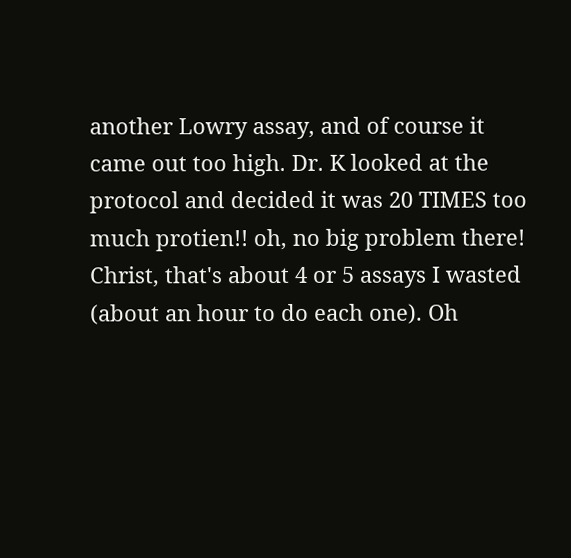another Lowry assay, and of course it came out too high. Dr. K looked at the protocol and decided it was 20 TIMES too much protien!! oh, no big problem there! Christ, that's about 4 or 5 assays I wasted (about an hour to do each one). Oh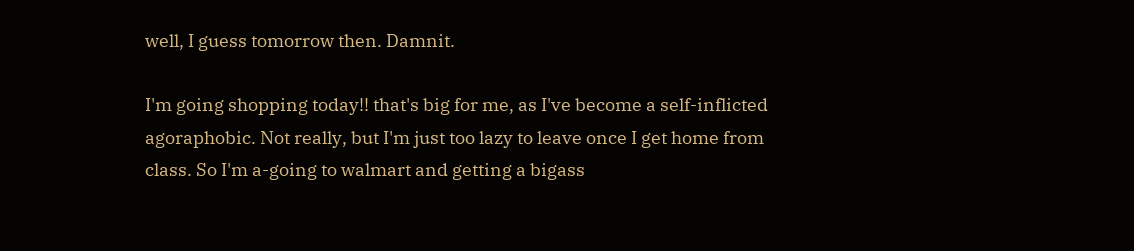well, I guess tomorrow then. Damnit.

I'm going shopping today!! that's big for me, as I've become a self-inflicted agoraphobic. Not really, but I'm just too lazy to leave once I get home from class. So I'm a-going to walmart and getting a bigass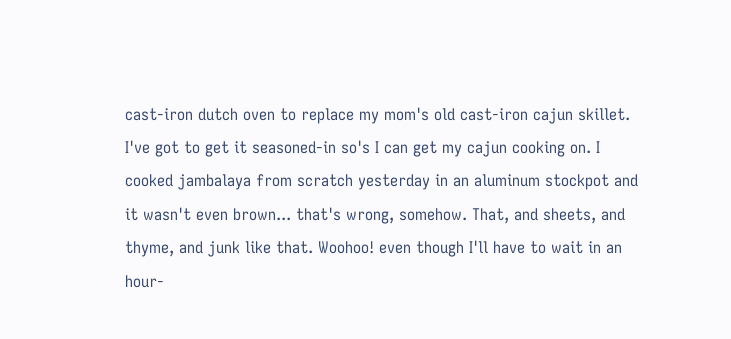cast-iron dutch oven to replace my mom's old cast-iron cajun skillet. I've got to get it seasoned-in so's I can get my cajun cooking on. I cooked jambalaya from scratch yesterday in an aluminum stockpot and it wasn't even brown... that's wrong, somehow. That, and sheets, and thyme, and junk like that. Woohoo! even though I'll have to wait in an hour-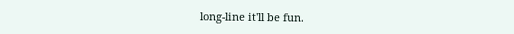long-line it'll be fun.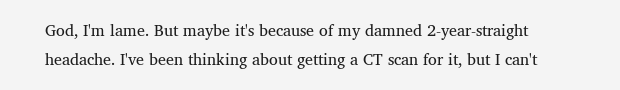God, I'm lame. But maybe it's because of my damned 2-year-straight headache. I've been thinking about getting a CT scan for it, but I can't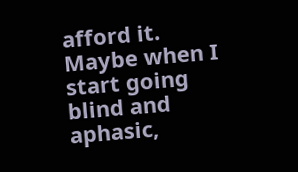afford it. Maybe when I start going blind and aphasic,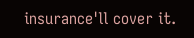insurance'll cover it.